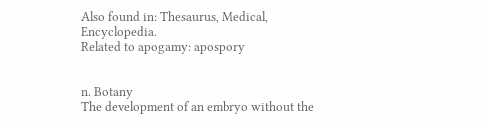Also found in: Thesaurus, Medical, Encyclopedia.
Related to apogamy: apospory


n. Botany
The development of an embryo without the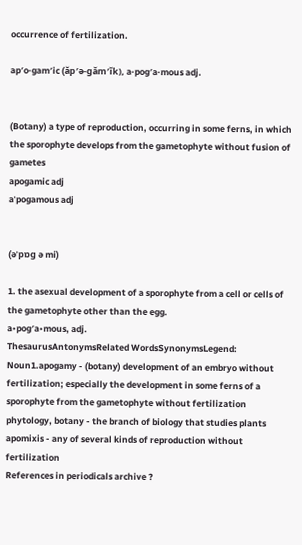occurrence of fertilization.

ap′o·gam′ic (ăp′ə-găm′ĭk), a·pog′a·mous adj.


(Botany) a type of reproduction, occurring in some ferns, in which the sporophyte develops from the gametophyte without fusion of gametes
apogamic adj
aˈpogamous adj


(əˈpɒg ə mi)

1. the asexual development of a sporophyte from a cell or cells of the gametophyte other than the egg.
a•pog′a•mous, adj.
ThesaurusAntonymsRelated WordsSynonymsLegend:
Noun1.apogamy - (botany) development of an embryo without fertilization; especially the development in some ferns of a sporophyte from the gametophyte without fertilization
phytology, botany - the branch of biology that studies plants
apomixis - any of several kinds of reproduction without fertilization
References in periodicals archive ?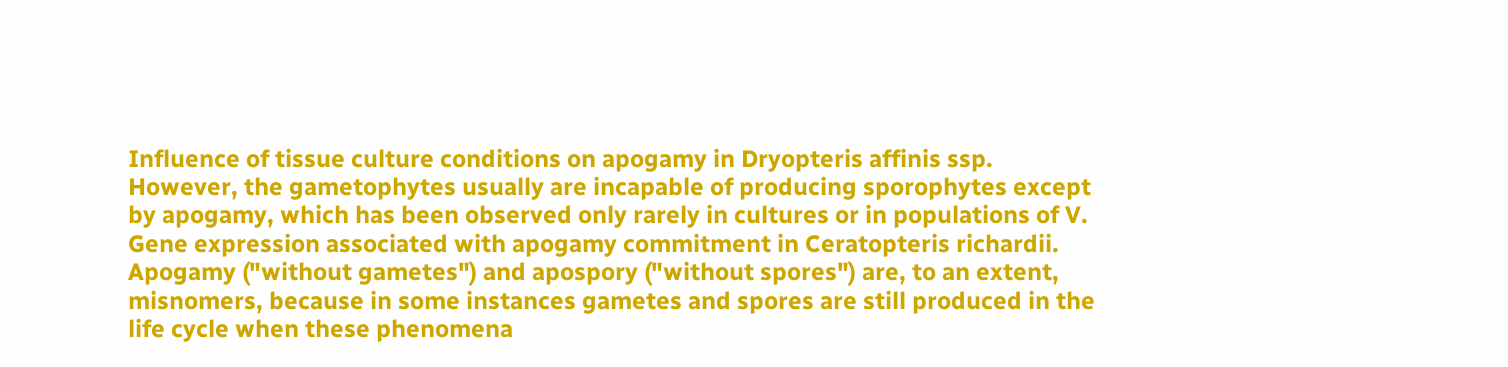Influence of tissue culture conditions on apogamy in Dryopteris affinis ssp.
However, the gametophytes usually are incapable of producing sporophytes except by apogamy, which has been observed only rarely in cultures or in populations of V.
Gene expression associated with apogamy commitment in Ceratopteris richardii.
Apogamy ("without gametes") and apospory ("without spores") are, to an extent, misnomers, because in some instances gametes and spores are still produced in the life cycle when these phenomena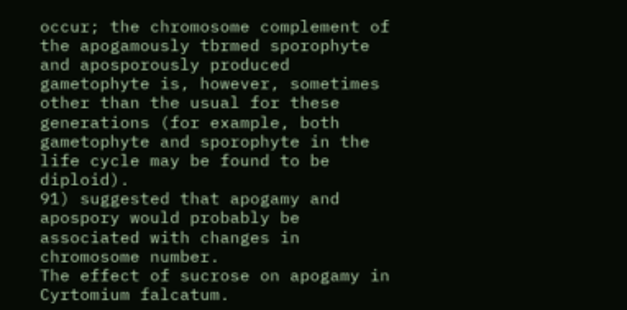occur; the chromosome complement of the apogamously tbrmed sporophyte and aposporously produced gametophyte is, however, sometimes other than the usual for these generations (for example, both gametophyte and sporophyte in the life cycle may be found to be diploid).
91) suggested that apogamy and apospory would probably be associated with changes in chromosome number.
The effect of sucrose on apogamy in Cyrtomium falcatum.